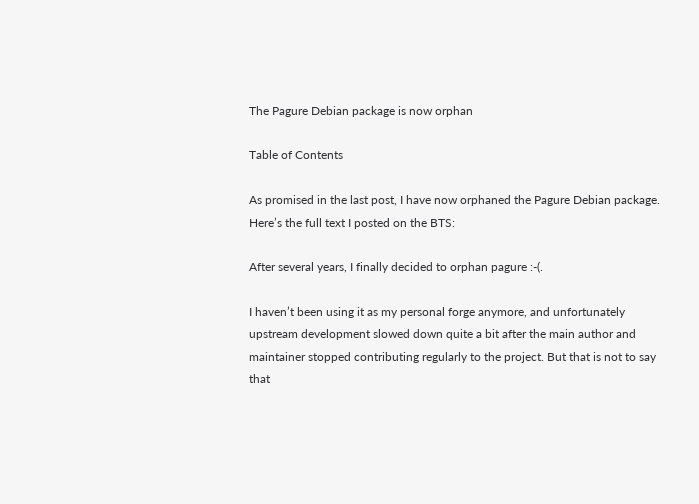The Pagure Debian package is now orphan

Table of Contents

As promised in the last post, I have now orphaned the Pagure Debian package. Here’s the full text I posted on the BTS:

After several years, I finally decided to orphan pagure :-(.

I haven’t been using it as my personal forge anymore, and unfortunately upstream development slowed down quite a bit after the main author and maintainer stopped contributing regularly to the project. But that is not to say that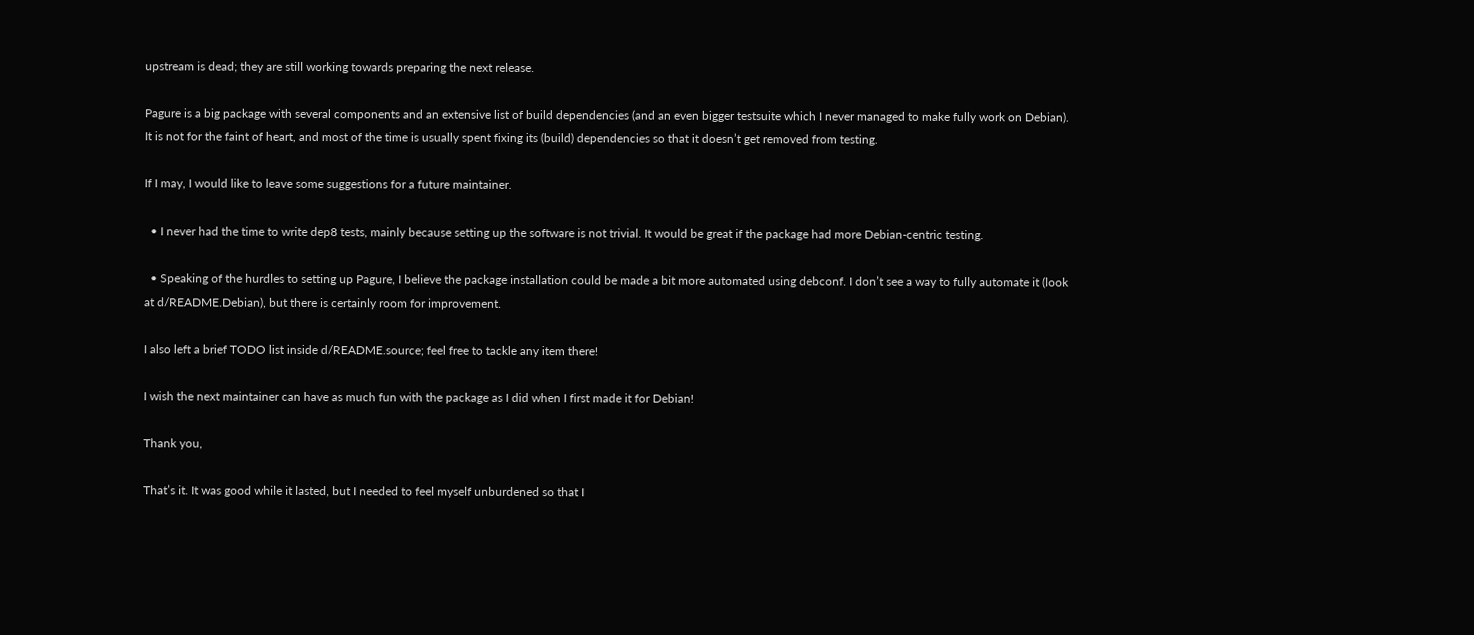upstream is dead; they are still working towards preparing the next release.

Pagure is a big package with several components and an extensive list of build dependencies (and an even bigger testsuite which I never managed to make fully work on Debian). It is not for the faint of heart, and most of the time is usually spent fixing its (build) dependencies so that it doesn’t get removed from testing.

If I may, I would like to leave some suggestions for a future maintainer.

  • I never had the time to write dep8 tests, mainly because setting up the software is not trivial. It would be great if the package had more Debian-centric testing.

  • Speaking of the hurdles to setting up Pagure, I believe the package installation could be made a bit more automated using debconf. I don’t see a way to fully automate it (look at d/README.Debian), but there is certainly room for improvement.

I also left a brief TODO list inside d/README.source; feel free to tackle any item there!

I wish the next maintainer can have as much fun with the package as I did when I first made it for Debian!

Thank you,

That’s it. It was good while it lasted, but I needed to feel myself unburdened so that I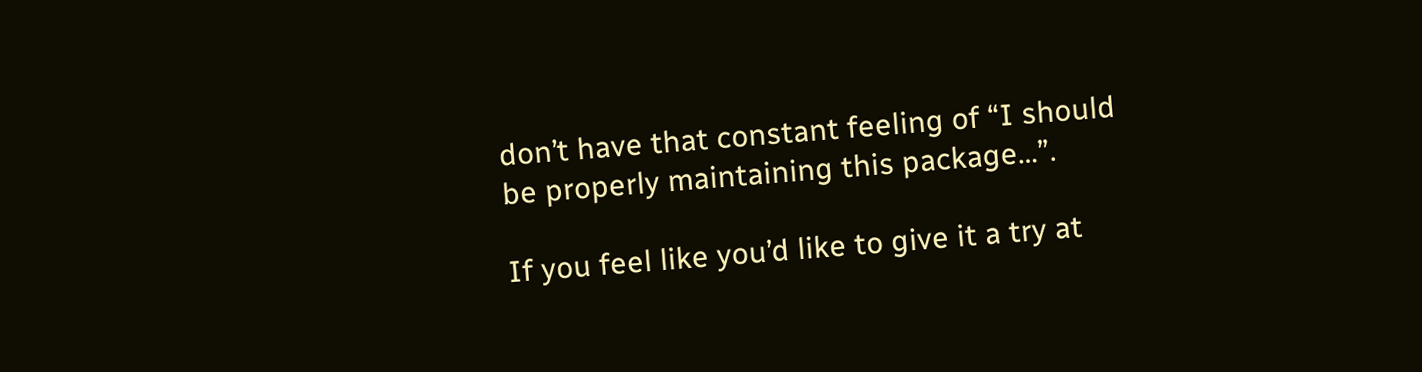don’t have that constant feeling of “I should be properly maintaining this package…”.

If you feel like you’d like to give it a try at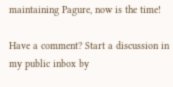maintaining Pagure, now is the time!

Have a comment? Start a discussion in my public inbox by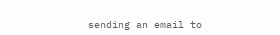sending an email to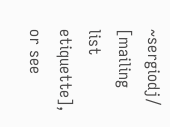~sergiodj/ [mailing list etiquette], or see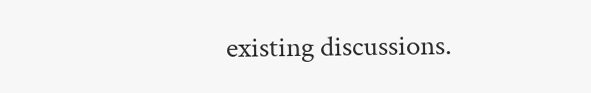existing discussions.